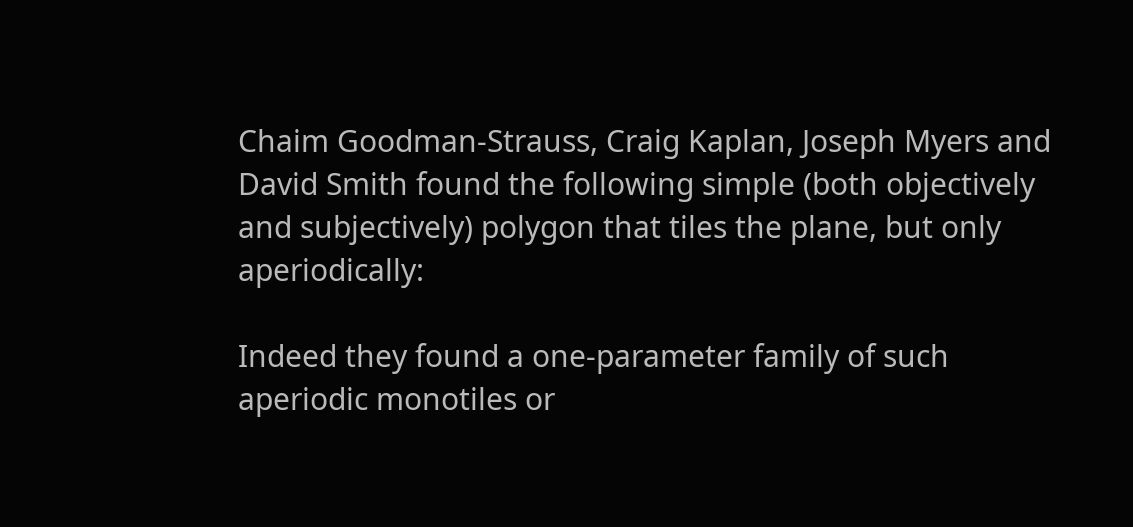Chaim Goodman-Strauss, Craig Kaplan, Joseph Myers and David Smith found the following simple (both objectively and subjectively) polygon that tiles the plane, but only aperiodically:

Indeed they found a one-parameter family of such aperiodic monotiles or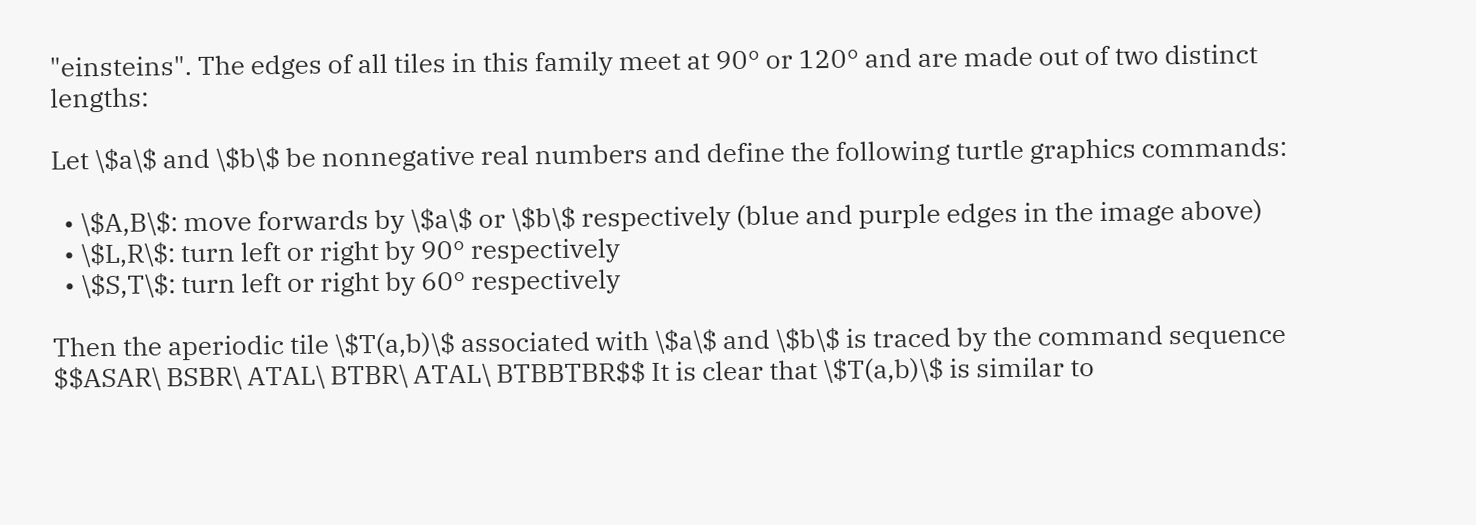"einsteins". The edges of all tiles in this family meet at 90° or 120° and are made out of two distinct lengths:

Let \$a\$ and \$b\$ be nonnegative real numbers and define the following turtle graphics commands:

  • \$A,B\$: move forwards by \$a\$ or \$b\$ respectively (blue and purple edges in the image above)
  • \$L,R\$: turn left or right by 90° respectively
  • \$S,T\$: turn left or right by 60° respectively

Then the aperiodic tile \$T(a,b)\$ associated with \$a\$ and \$b\$ is traced by the command sequence $$ASAR\ BSBR\ ATAL\ BTBR\ ATAL\ BTBBTBR$$ It is clear that \$T(a,b)\$ is similar to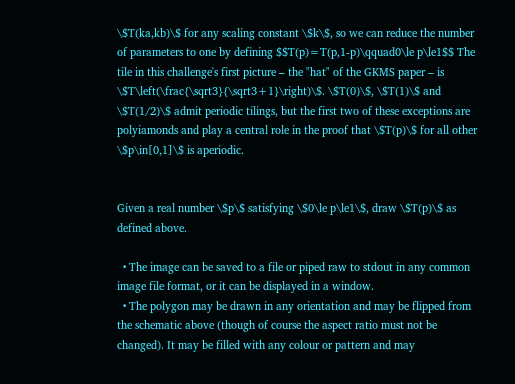\$T(ka,kb)\$ for any scaling constant \$k\$, so we can reduce the number of parameters to one by defining $$T(p)=T(p,1-p)\qquad0\le p\le1$$ The tile in this challenge's first picture – the "hat" of the GKMS paper – is \$T\left(\frac{\sqrt3}{\sqrt3+1}\right)\$. \$T(0)\$, \$T(1)\$ and \$T(1/2)\$ admit periodic tilings, but the first two of these exceptions are polyiamonds and play a central role in the proof that \$T(p)\$ for all other \$p\in[0,1]\$ is aperiodic.


Given a real number \$p\$ satisfying \$0\le p\le1\$, draw \$T(p)\$ as defined above.

  • The image can be saved to a file or piped raw to stdout in any common image file format, or it can be displayed in a window.
  • The polygon may be drawn in any orientation and may be flipped from the schematic above (though of course the aspect ratio must not be changed). It may be filled with any colour or pattern and may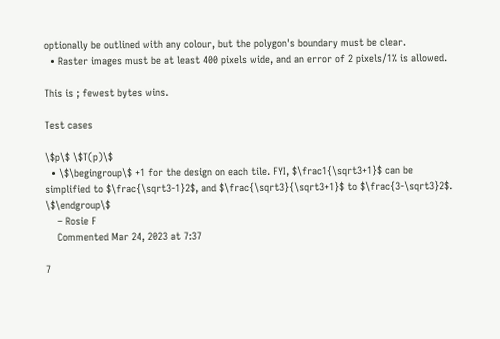optionally be outlined with any colour, but the polygon's boundary must be clear.
  • Raster images must be at least 400 pixels wide, and an error of 2 pixels/1% is allowed.

This is ; fewest bytes wins.

Test cases

\$p\$ \$T(p)\$
  • \$\begingroup\$ +1 for the design on each tile. FYI, $\frac1{\sqrt3+1}$ can be simplified to $\frac{\sqrt3-1}2$, and $\frac{\sqrt3}{\sqrt3+1}$ to $\frac{3-\sqrt3}2$. \$\endgroup\$
    – Rosie F
    Commented Mar 24, 2023 at 7:37

7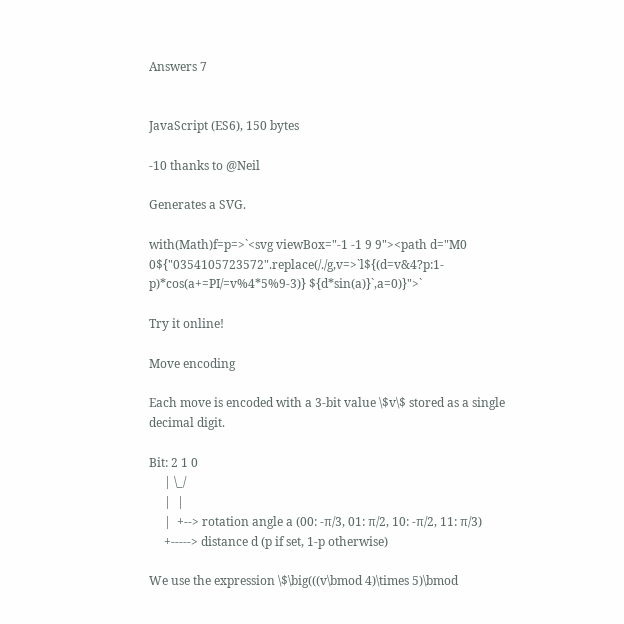Answers 7


JavaScript (ES6), 150 bytes

-10 thanks to @Neil

Generates a SVG.

with(Math)f=p=>`<svg viewBox="-1 -1 9 9"><path d="M0 0${"0354105723572".replace(/./g,v=>`l${(d=v&4?p:1-p)*cos(a+=PI/=v%4*5%9-3)} ${d*sin(a)}`,a=0)}">`

Try it online!

Move encoding

Each move is encoded with a 3-bit value \$v\$ stored as a single decimal digit.

Bit: 2 1 0
     | \_/
     |  |
     |  +--> rotation angle a (00: -π/3, 01: π/2, 10: -π/2, 11: π/3)
     +-----> distance d (p if set, 1-p otherwise)

We use the expression \$\big(((v\bmod 4)\times 5)\bmod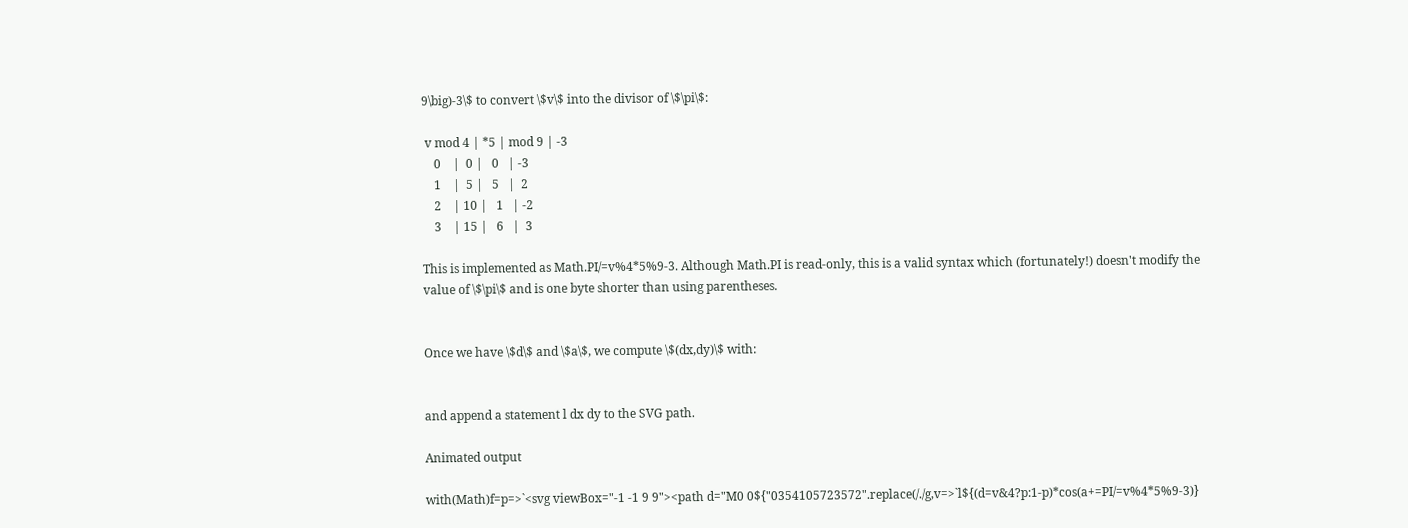9\big)-3\$ to convert \$v\$ into the divisor of \$\pi\$:

 v mod 4 | *5 | mod 9 | -3
    0    |  0 |   0   | -3
    1    |  5 |   5   |  2
    2    | 10 |   1   | -2
    3    | 15 |   6   |  3

This is implemented as Math.PI/=v%4*5%9-3. Although Math.PI is read-only, this is a valid syntax which (fortunately!) doesn't modify the value of \$\pi\$ and is one byte shorter than using parentheses.


Once we have \$d\$ and \$a\$, we compute \$(dx,dy)\$ with:


and append a statement l dx dy to the SVG path.

Animated output

with(Math)f=p=>`<svg viewBox="-1 -1 9 9"><path d="M0 0${"0354105723572".replace(/./g,v=>`l${(d=v&4?p:1-p)*cos(a+=PI/=v%4*5%9-3)}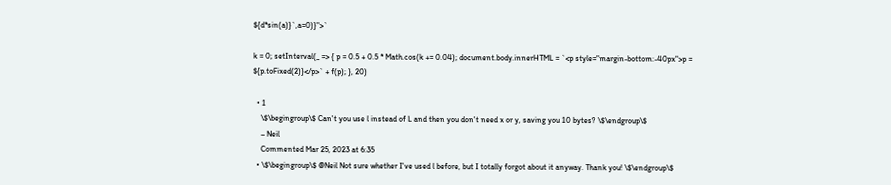${d*sin(a)}`,a=0)}">`

k = 0; setInterval(_ => { p = 0.5 + 0.5 * Math.cos(k += 0.04); document.body.innerHTML = `<p style="margin-bottom:-40px">p = ${p.toFixed(2)}</p>` + f(p); }, 20)

  • 1
    \$\begingroup\$ Can't you use l instead of L and then you don't need x or y, saving you 10 bytes? \$\endgroup\$
    – Neil
    Commented Mar 25, 2023 at 6:35
  • \$\begingroup\$ @Neil Not sure whether I've used l before, but I totally forgot about it anyway. Thank you! \$\endgroup\$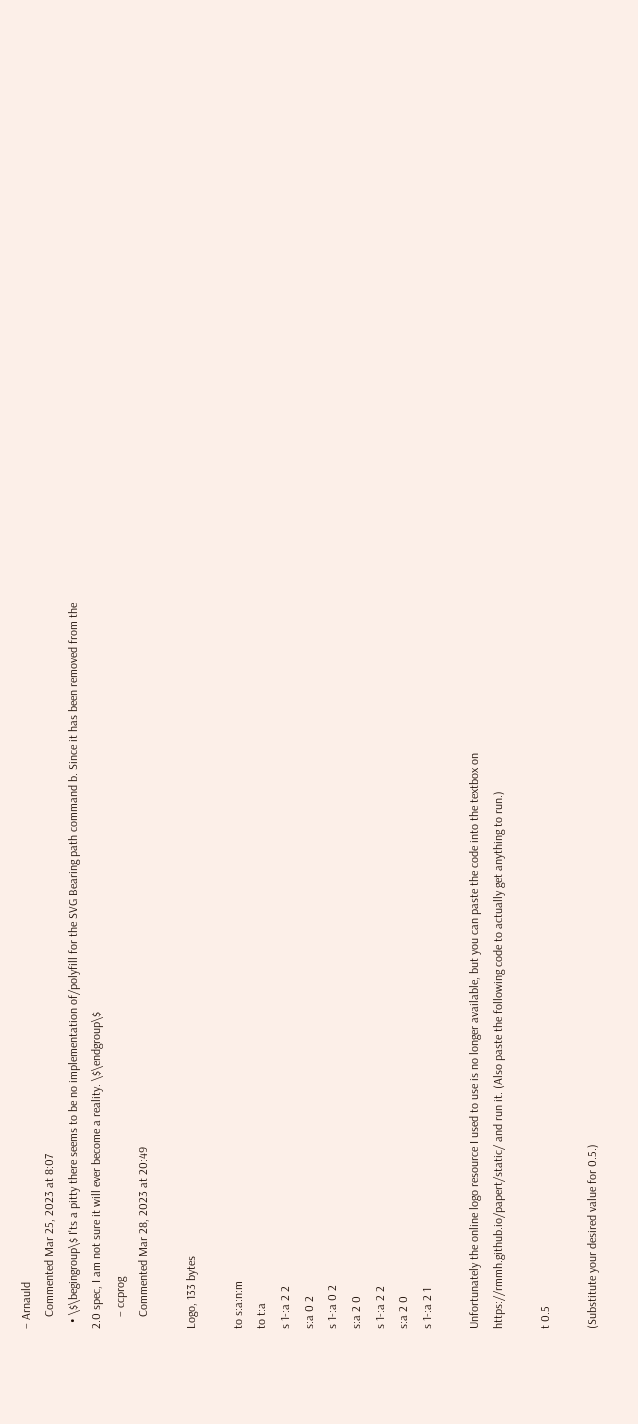– Arnauld
    Commented Mar 25, 2023 at 8:07
  • \$\begingroup\$ I'ts a pitty there seems to be no implementation of/polyfill for the SVG Bearing path command b. Since it has been removed from the 2.0 spec, I am not sure it will ever become a reality. \$\endgroup\$
    – ccprog
    Commented Mar 28, 2023 at 20:49

Logo, 133 bytes

to s:a:n:m
to t:a
s 1-:a 2 2
s:a 0 2
s 1-:a 0 2
s:a 2 0
s 1-:a 2 2
s:a 2 0
s 1-:a 2 1

Unfortunately the online logo resource I used to use is no longer available, but you can paste the code into the textbox on https://rmmh.github.io/papert/static/ and run it. (Also paste the following code to actually get anything to run.)

t 0.5

(Substitute your desired value for 0.5.)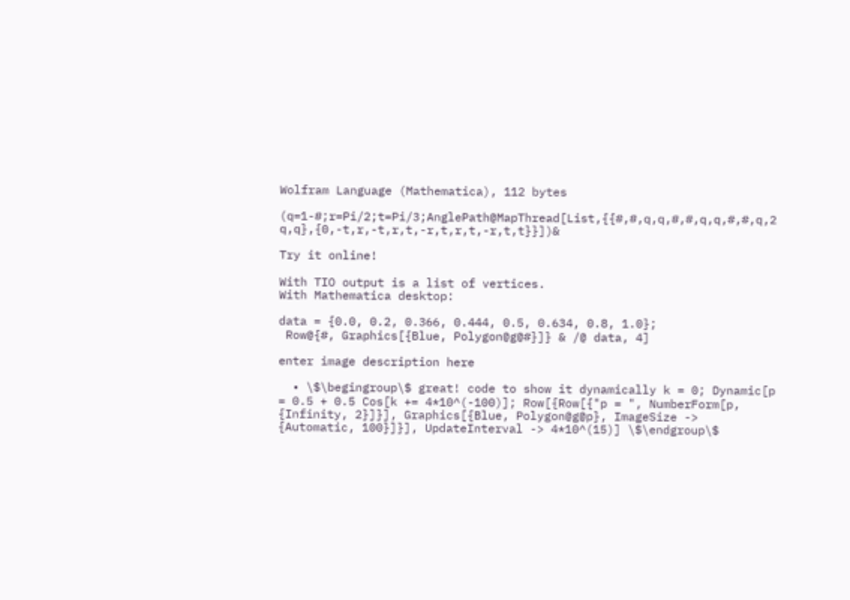Wolfram Language (Mathematica), 112 bytes

(q=1-#;r=Pi/2;t=Pi/3;AnglePath@MapThread[List,{{#,#,q,q,#,#,q,q,#,#,q,2 q,q},{0,-t,r,-t,r,t,-r,t,r,t,-r,t,t}}])&

Try it online!

With TIO output is a list of vertices.
With Mathematica desktop:

data = {0.0, 0.2, 0.366, 0.444, 0.5, 0.634, 0.8, 1.0};
 Row@{#, Graphics[{Blue, Polygon@g@#}]} & /@ data, 4]

enter image description here

  • \$\begingroup\$ great! code to show it dynamically k = 0; Dynamic[p = 0.5 + 0.5 Cos[k += 4*10^(-100)]; Row[{Row[{"p = ", NumberForm[p, {Infinity, 2}]}], Graphics[{Blue, Polygon@g@p}, ImageSize -> {Automatic, 100}]}], UpdateInterval -> 4*10^(15)] \$\endgroup\$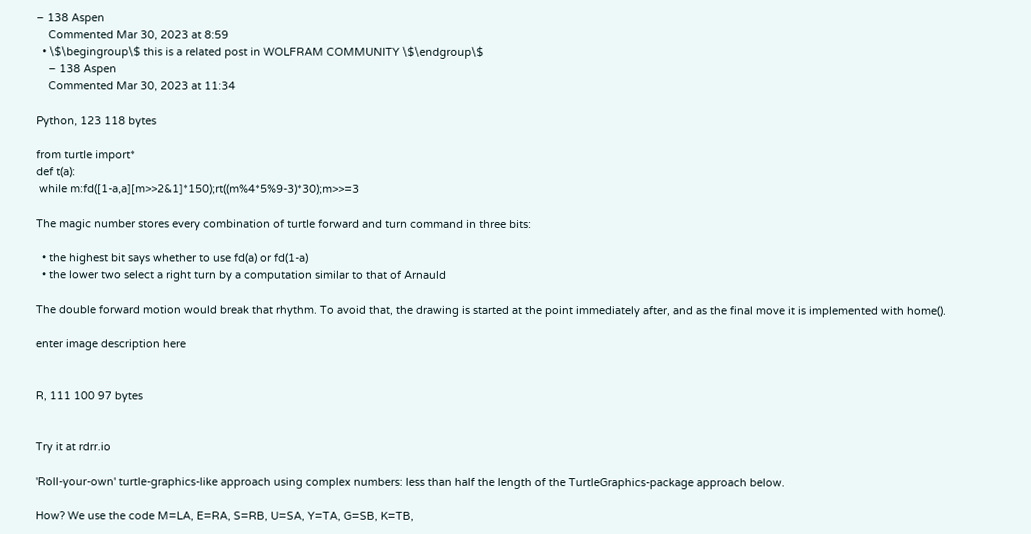– 138 Aspen
    Commented Mar 30, 2023 at 8:59
  • \$\begingroup\$ this is a related post in WOLFRAM COMMUNITY \$\endgroup\$
    – 138 Aspen
    Commented Mar 30, 2023 at 11:34

Python, 123 118 bytes

from turtle import*
def t(a):
 while m:fd([1-a,a][m>>2&1]*150);rt((m%4*5%9-3)*30);m>>=3

The magic number stores every combination of turtle forward and turn command in three bits:

  • the highest bit says whether to use fd(a) or fd(1-a)
  • the lower two select a right turn by a computation similar to that of Arnauld

The double forward motion would break that rhythm. To avoid that, the drawing is started at the point immediately after, and as the final move it is implemented with home().

enter image description here


R, 111 100 97 bytes


Try it at rdrr.io

'Roll-your-own' turtle-graphics-like approach using complex numbers: less than half the length of the TurtleGraphics-package approach below.

How? We use the code M=LA, E=RA, S=RB, U=SA, Y=TA, G=SB, K=TB,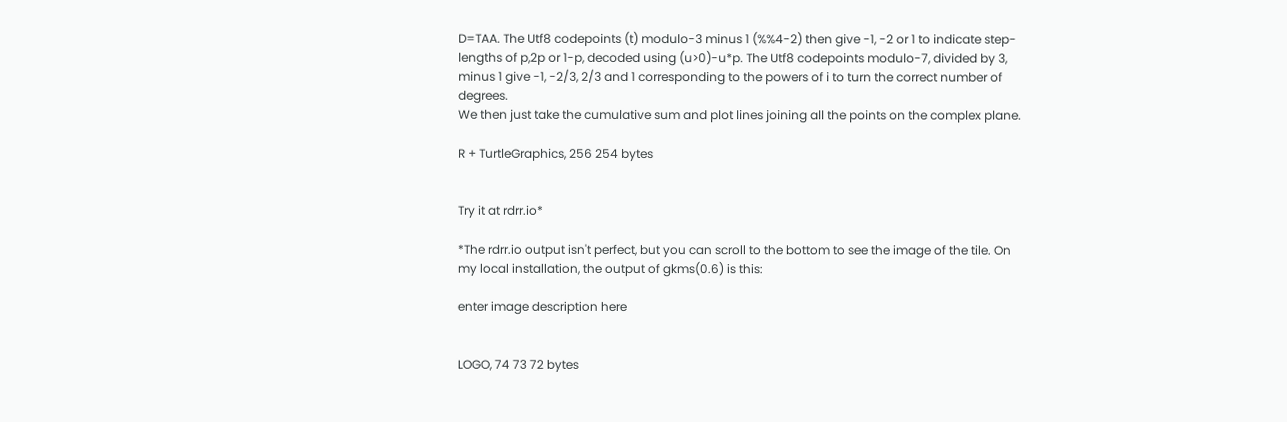D=TAA. The Utf8 codepoints (t) modulo-3 minus 1 (%%4-2) then give -1, -2 or 1 to indicate step-lengths of p,2p or 1-p, decoded using (u>0)-u*p. The Utf8 codepoints modulo-7, divided by 3, minus 1 give -1, -2/3, 2/3 and 1 corresponding to the powers of i to turn the correct number of degrees.
We then just take the cumulative sum and plot lines joining all the points on the complex plane.

R + TurtleGraphics, 256 254 bytes


Try it at rdrr.io*

*The rdrr.io output isn't perfect, but you can scroll to the bottom to see the image of the tile. On my local installation, the output of gkms(0.6) is this:

enter image description here


LOGO, 74 73 72 bytes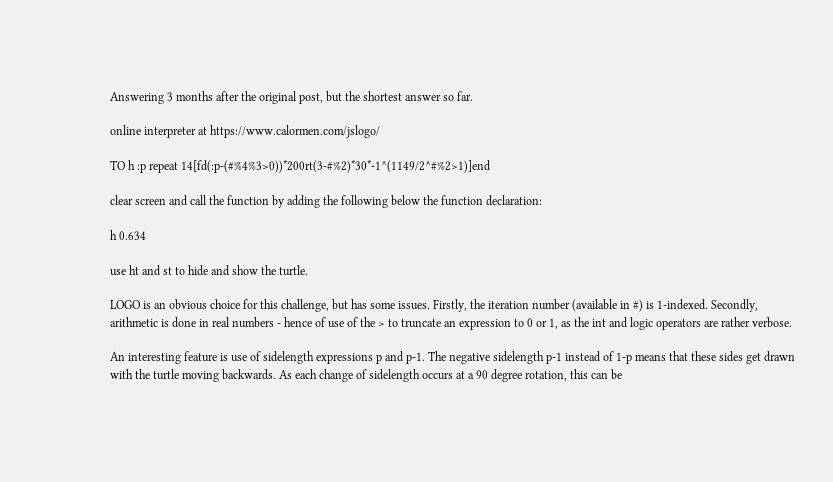Answering 3 months after the original post, but the shortest answer so far.

online interpreter at https://www.calormen.com/jslogo/

TO h :p repeat 14[fd(:p-(#%4%3>0))*200rt(3-#%2)*30*-1^(1149/2^#%2>1)]end

clear screen and call the function by adding the following below the function declaration:

h 0.634

use ht and st to hide and show the turtle.

LOGO is an obvious choice for this challenge, but has some issues. Firstly, the iteration number (available in #) is 1-indexed. Secondly, arithmetic is done in real numbers - hence of use of the > to truncate an expression to 0 or 1, as the int and logic operators are rather verbose.

An interesting feature is use of sidelength expressions p and p-1. The negative sidelength p-1 instead of 1-p means that these sides get drawn with the turtle moving backwards. As each change of sidelength occurs at a 90 degree rotation, this can be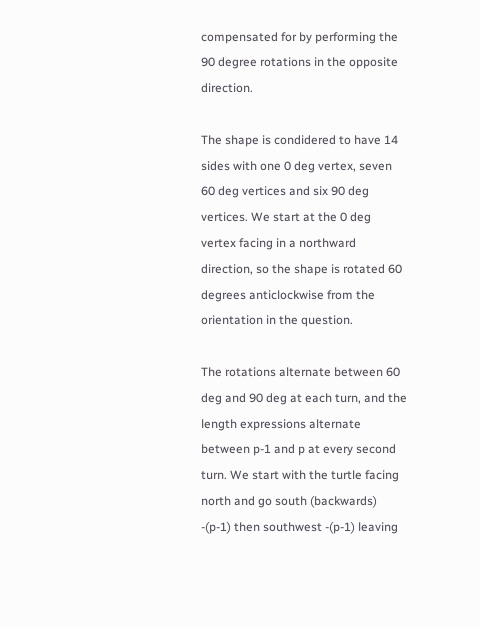compensated for by performing the 90 degree rotations in the opposite direction.

The shape is condidered to have 14 sides with one 0 deg vertex, seven 60 deg vertices and six 90 deg vertices. We start at the 0 deg vertex facing in a northward direction, so the shape is rotated 60 degrees anticlockwise from the orientation in the question.

The rotations alternate between 60 deg and 90 deg at each turn, and the length expressions alternate between p-1 and p at every second turn. We start with the turtle facing north and go south (backwards) -(p-1) then southwest -(p-1) leaving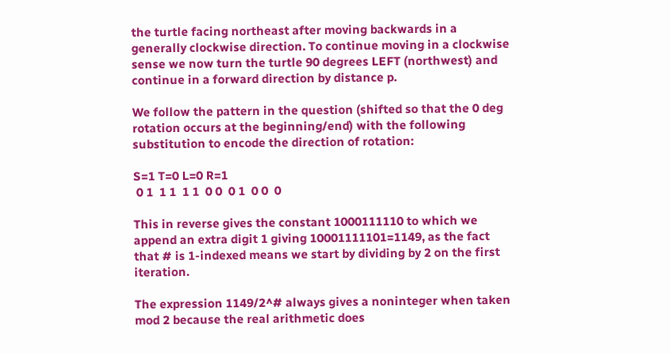the turtle facing northeast after moving backwards in a generally clockwise direction. To continue moving in a clockwise sense we now turn the turtle 90 degrees LEFT (northwest) and continue in a forward direction by distance p.

We follow the pattern in the question (shifted so that the 0 deg rotation occurs at the beginning/end) with the following substitution to encode the direction of rotation:

S=1 T=0 L=0 R=1
 0 1  1 1  1 1  0 0  0 1  0 0  0

This in reverse gives the constant 1000111110 to which we append an extra digit 1 giving 10001111101=1149, as the fact that # is 1-indexed means we start by dividing by 2 on the first iteration.

The expression 1149/2^# always gives a noninteger when taken mod 2 because the real arithmetic does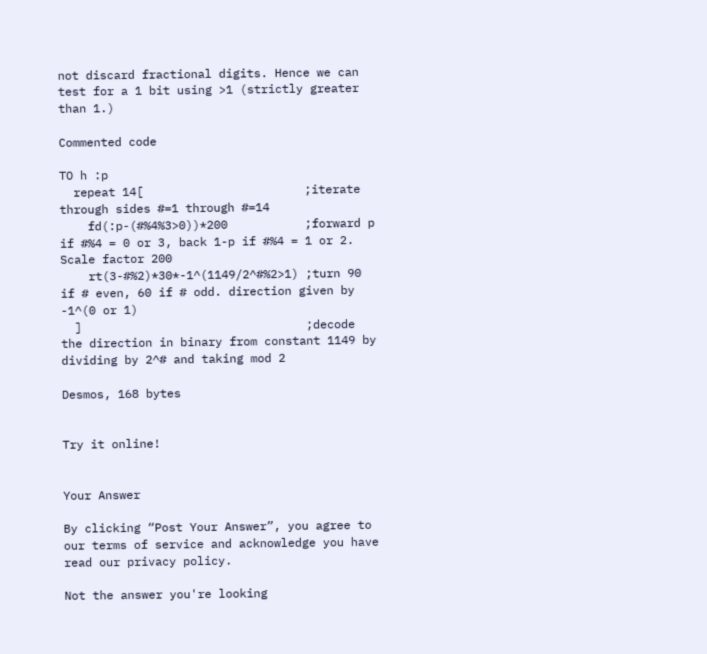not discard fractional digits. Hence we can test for a 1 bit using >1 (strictly greater than 1.)

Commented code

TO h :p
  repeat 14[                       ;iterate through sides #=1 through #=14
    fd(:p-(#%4%3>0))*200           ;forward p if #%4 = 0 or 3, back 1-p if #%4 = 1 or 2. Scale factor 200
    rt(3-#%2)*30*-1^(1149/2^#%2>1) ;turn 90 if # even, 60 if # odd. direction given by -1^(0 or 1)
  ]                                ;decode the direction in binary from constant 1149 by dividing by 2^# and taking mod 2

Desmos, 168 bytes


Try it online!


Your Answer

By clicking “Post Your Answer”, you agree to our terms of service and acknowledge you have read our privacy policy.

Not the answer you're looking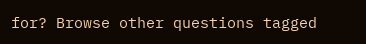for? Browse other questions tagged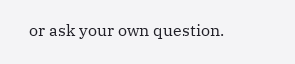or ask your own question.